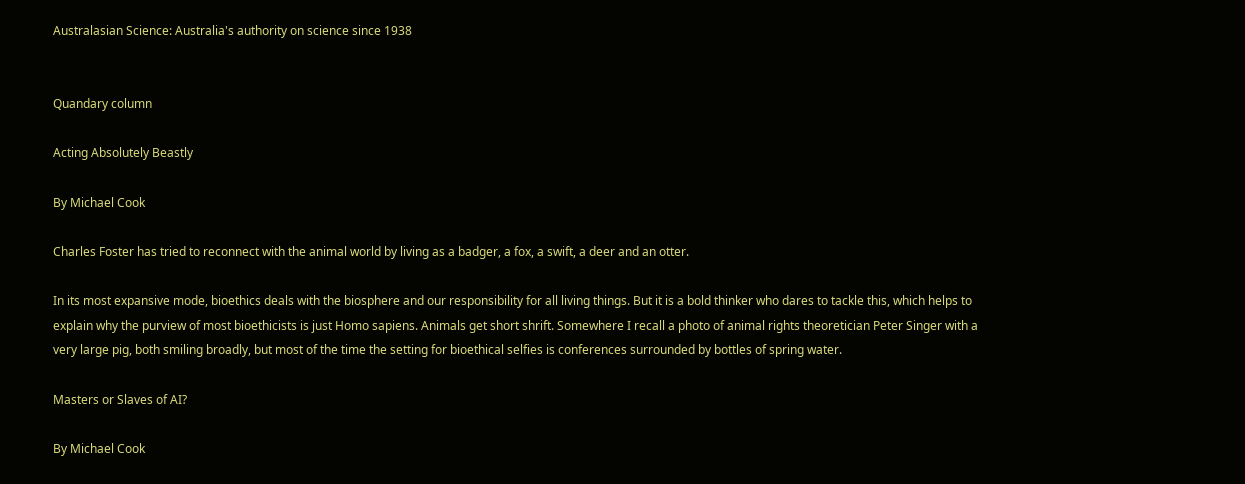Australasian Science: Australia's authority on science since 1938


Quandary column

Acting Absolutely Beastly

By Michael Cook

Charles Foster has tried to reconnect with the animal world by living as a badger, a fox, a swift, a deer and an otter.

In its most expansive mode, bioethics deals with the biosphere and our responsibility for all living things. But it is a bold thinker who dares to tackle this, which helps to explain why the purview of most bioethicists is just Homo sapiens. Animals get short shrift. Somewhere I recall a photo of animal rights theoretician Peter Singer with a very large pig, both smiling broadly, but most of the time the setting for bioethical selfies is conferences surrounded by bottles of spring water.

Masters or Slaves of AI?

By Michael Cook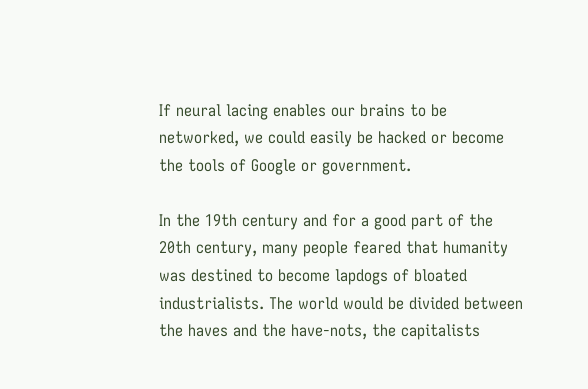If neural lacing enables our brains to be networked, we could easily be hacked or become the tools of Google or government.

In the 19th century and for a good part of the 20th century, many people feared that humanity was destined to become lapdogs of bloated industrialists. The world would be divided between the haves and the have-nots, the capitalists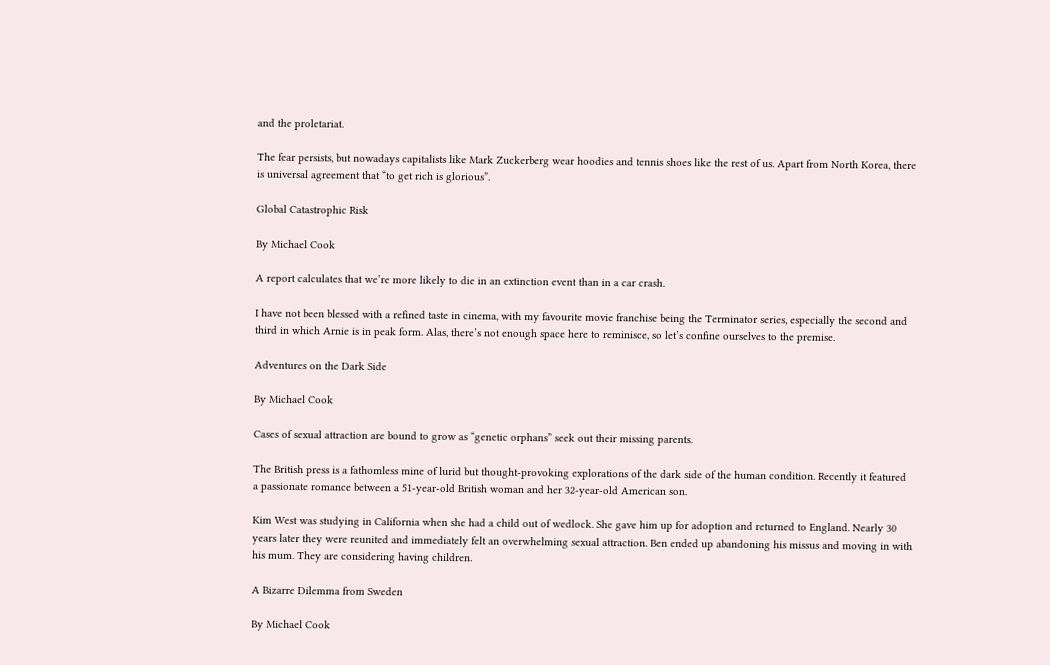and the proletariat.

The fear persists, but nowadays capitalists like Mark Zuckerberg wear hoodies and tennis shoes like the rest of us. Apart from North Korea, there is universal agreement that “to get rich is glorious”.

Global Catastrophic Risk

By Michael Cook

A report calculates that we’re more likely to die in an extinction event than in a car crash.

I have not been blessed with a refined taste in cinema, with my favourite movie franchise being the Terminator series, especially the second and third in which Arnie is in peak form. Alas, there’s not enough space here to reminisce, so let’s confine ourselves to the premise.

Adventures on the Dark Side

By Michael Cook

Cases of sexual attraction are bound to grow as “genetic orphans” seek out their missing parents.

The British press is a fathomless mine of lurid but thought-provoking explorations of the dark side of the human condition. Recently it featured a passionate romance between a 51-year-old British woman and her 32-year-old American son.

Kim West was studying in California when she had a child out of wedlock. She gave him up for adoption and returned to England. Nearly 30 years later they were reunited and immediately felt an overwhelming sexual attraction. Ben ended up abandoning his missus and moving in with his mum. They are considering having children.

A Bizarre Dilemma from Sweden

By Michael Cook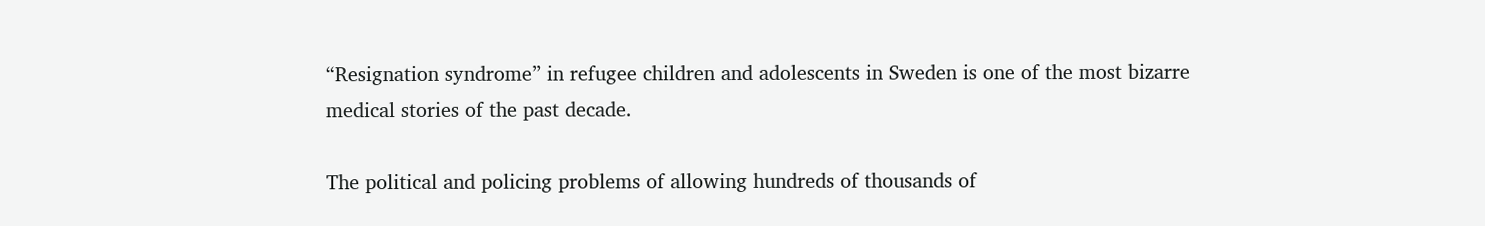“Resignation syndrome” in refugee children and adolescents in Sweden is one of the most bizarre medical stories of the past decade.

The political and policing problems of allowing hundreds of thousands of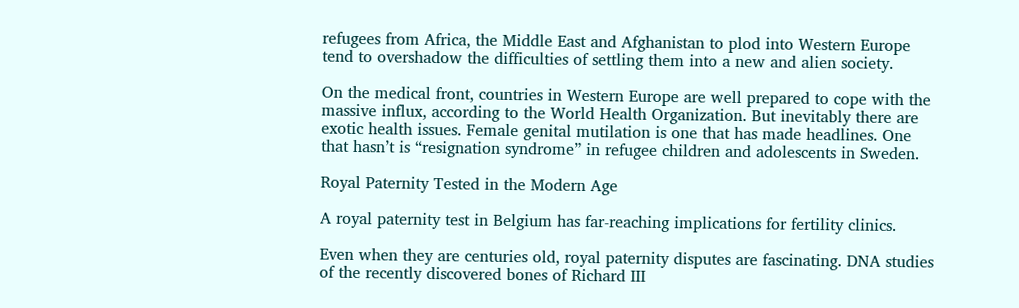refugees from Africa, the Middle East and Afghanistan to plod into Western Europe tend to overshadow the difficulties of settling them into a new and alien society.

On the medical front, countries in Western Europe are well prepared to cope with the massive influx, according to the World Health Organization. But inevitably there are exotic health issues. Female genital mutilation is one that has made headlines. One that hasn’t is “resignation syndrome” in refugee children and adolescents in Sweden.

Royal Paternity Tested in the Modern Age

A royal paternity test in Belgium has far-reaching implications for fertility clinics.

Even when they are centuries old, royal paternity disputes are fascinating. DNA studies of the recently discovered bones of Richard III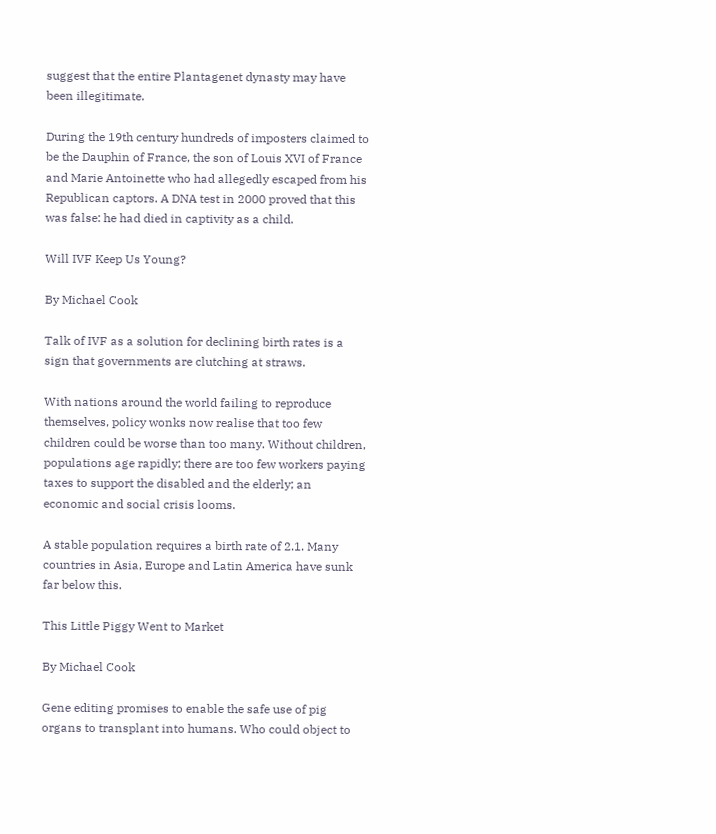suggest that the entire Plantagenet dynasty may have been illegitimate.

During the 19th century hundreds of imposters claimed to be the Dauphin of France, the son of Louis XVI of France and Marie Antoinette who had allegedly escaped from his Republican captors. A DNA test in 2000 proved that this was false: he had died in captivity as a child.

Will IVF Keep Us Young?

By Michael Cook

Talk of IVF as a solution for declining birth rates is a sign that governments are clutching at straws.

With nations around the world failing to reproduce themselves, policy wonks now realise that too few children could be worse than too many. Without children, populations age rapidly; there are too few workers paying taxes to support the disabled and the elderly; an economic and social crisis looms.

A stable population requires a birth rate of 2.1. Many countries in Asia, Europe and Latin America have sunk far below this.

This Little Piggy Went to Market

By Michael Cook

Gene editing promises to enable the safe use of pig organs to transplant into humans. Who could object to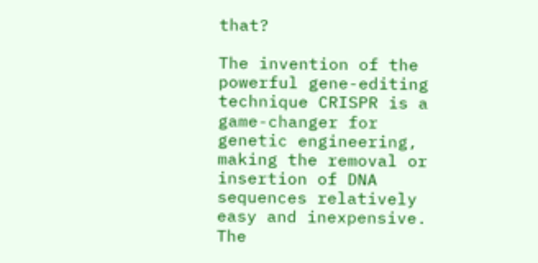that?

The invention of the powerful gene-editing technique CRISPR is a game-changer for genetic engineering, making the removal or insertion of DNA sequences relatively easy and inexpensive. The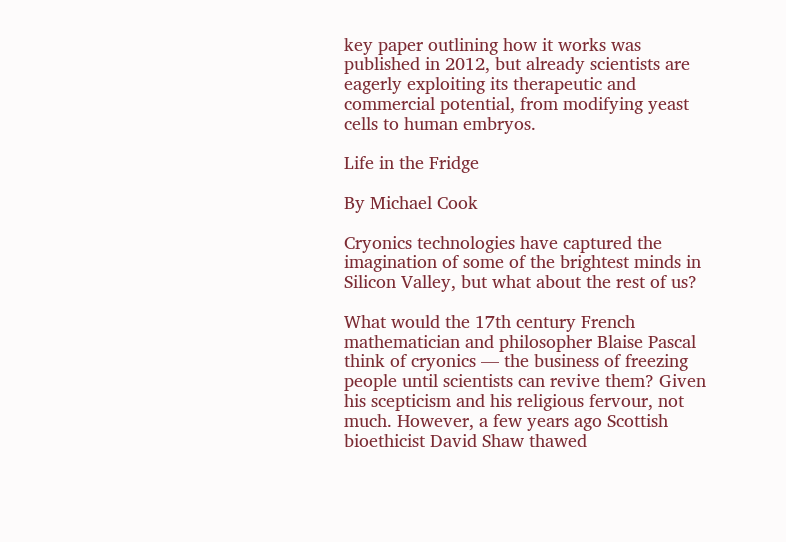key paper outlining how it works was published in 2012, but already scientists are eagerly exploiting its therapeutic and commercial potential, from modifying yeast cells to human embryos.

Life in the Fridge

By Michael Cook

Cryonics technologies have captured the imagination of some of the brightest minds in Silicon Valley, but what about the rest of us?

What would the 17th century French mathematician and philosopher Blaise Pascal think of cryonics — the business of freezing people until scientists can revive them? Given his scepticism and his religious fervour, not much. However, a few years ago Scottish bioethicist David Shaw thawed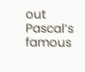out Pascal’s famous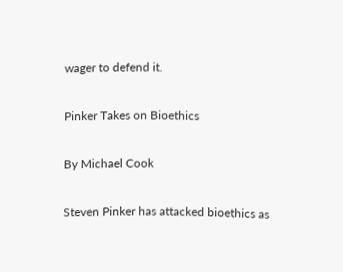wager to defend it.

Pinker Takes on Bioethics

By Michael Cook

Steven Pinker has attacked bioethics as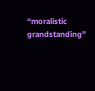“moralistic grandstanding”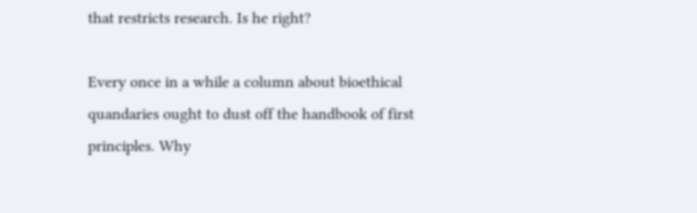that restricts research. Is he right?

Every once in a while a column about bioethical quandaries ought to dust off the handbook of first principles. Why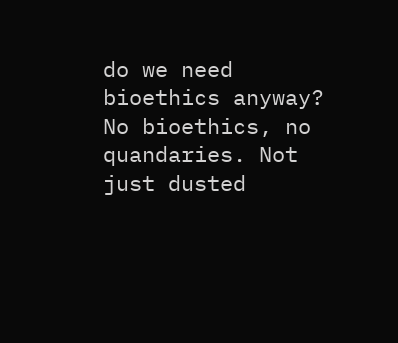do we need bioethics anyway? No bioethics, no quandaries. Not just dusted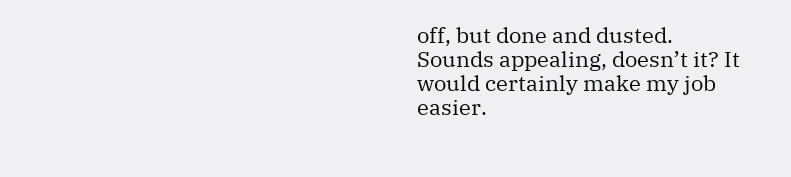off, but done and dusted. Sounds appealing, doesn’t it? It would certainly make my job easier.